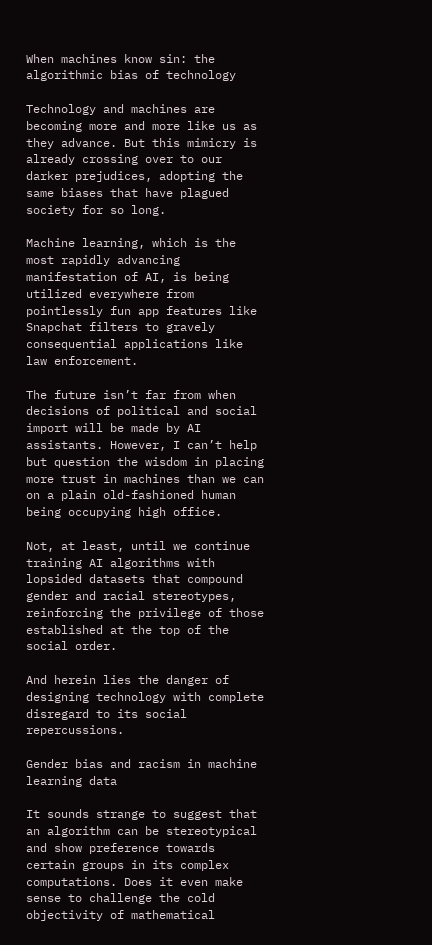When machines know sin: the algorithmic bias of technology

Technology and machines are becoming more and more like us as they advance. But this mimicry is already crossing over to our darker prejudices, adopting the same biases that have plagued society for so long.

Machine learning, which is the most rapidly advancing manifestation of AI, is being utilized everywhere from pointlessly fun app features like Snapchat filters to gravely consequential applications like law enforcement.

The future isn’t far from when decisions of political and social import will be made by AI assistants. However, I can’t help but question the wisdom in placing more trust in machines than we can on a plain old-fashioned human being occupying high office.

Not, at least, until we continue training AI algorithms with lopsided datasets that compound gender and racial stereotypes, reinforcing the privilege of those established at the top of the social order.

And herein lies the danger of designing technology with complete disregard to its social repercussions.

Gender bias and racism in machine learning data

It sounds strange to suggest that an algorithm can be stereotypical and show preference towards certain groups in its complex computations. Does it even make sense to challenge the cold objectivity of mathematical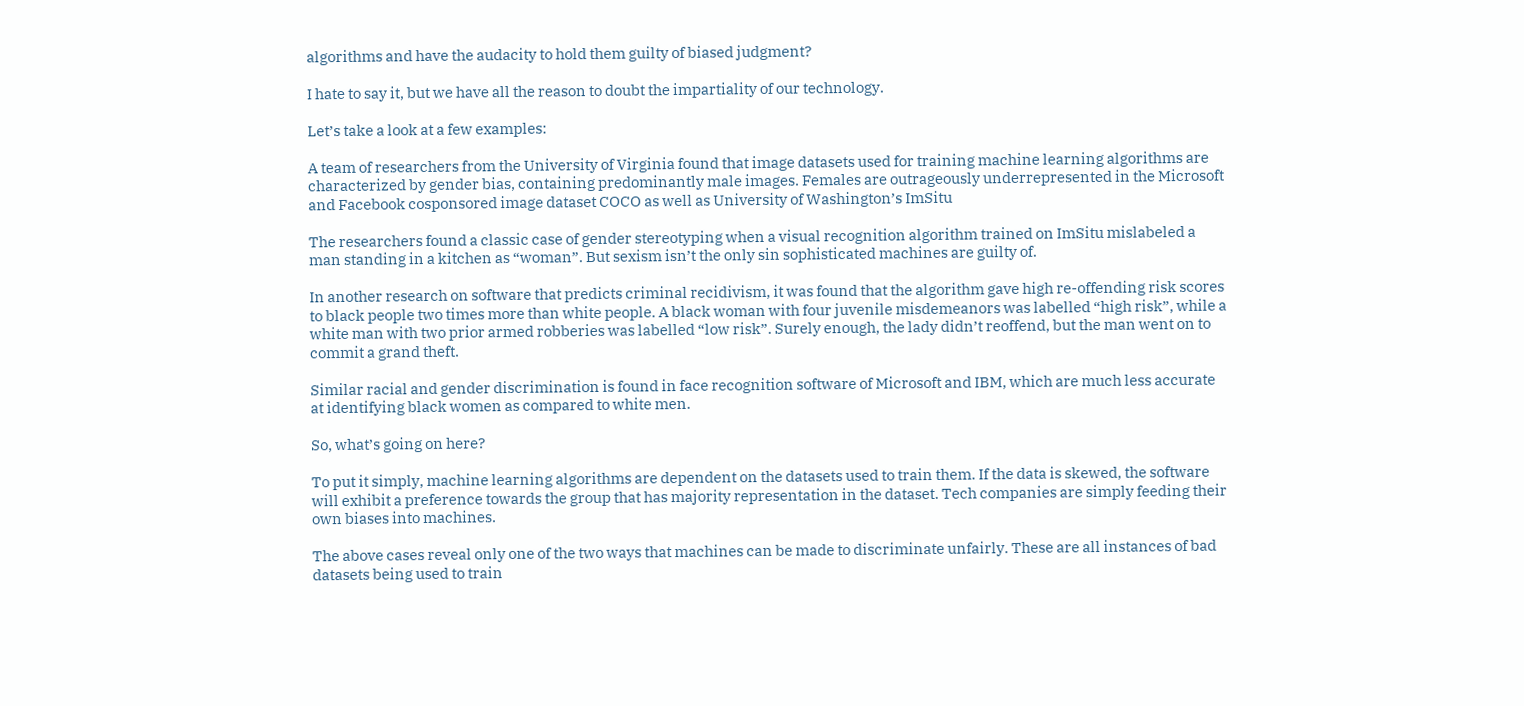algorithms and have the audacity to hold them guilty of biased judgment?

I hate to say it, but we have all the reason to doubt the impartiality of our technology.

Let’s take a look at a few examples:

A team of researchers from the University of Virginia found that image datasets used for training machine learning algorithms are characterized by gender bias, containing predominantly male images. Females are outrageously underrepresented in the Microsoft and Facebook cosponsored image dataset COCO as well as University of Washington’s ImSitu

The researchers found a classic case of gender stereotyping when a visual recognition algorithm trained on ImSitu mislabeled a man standing in a kitchen as “woman”. But sexism isn’t the only sin sophisticated machines are guilty of.

In another research on software that predicts criminal recidivism, it was found that the algorithm gave high re-offending risk scores to black people two times more than white people. A black woman with four juvenile misdemeanors was labelled “high risk”, while a white man with two prior armed robberies was labelled “low risk”. Surely enough, the lady didn’t reoffend, but the man went on to commit a grand theft.

Similar racial and gender discrimination is found in face recognition software of Microsoft and IBM, which are much less accurate at identifying black women as compared to white men.

So, what’s going on here?

To put it simply, machine learning algorithms are dependent on the datasets used to train them. If the data is skewed, the software will exhibit a preference towards the group that has majority representation in the dataset. Tech companies are simply feeding their own biases into machines.

The above cases reveal only one of the two ways that machines can be made to discriminate unfairly. These are all instances of bad datasets being used to train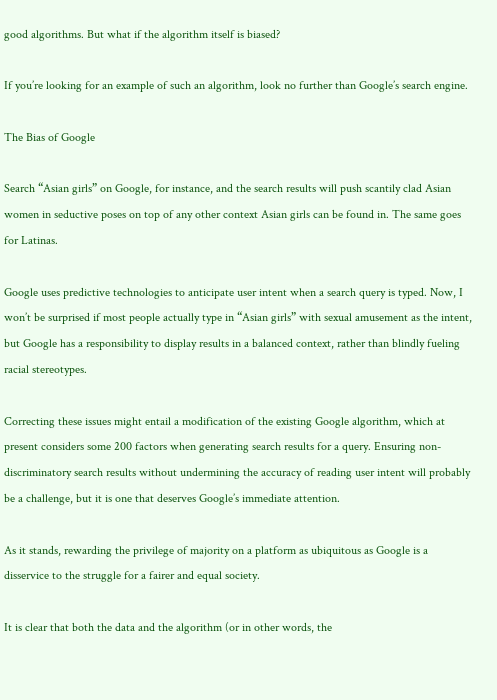good algorithms. But what if the algorithm itself is biased?

If you’re looking for an example of such an algorithm, look no further than Google’s search engine.

The Bias of Google

Search “Asian girls” on Google, for instance, and the search results will push scantily clad Asian women in seductive poses on top of any other context Asian girls can be found in. The same goes for Latinas.

Google uses predictive technologies to anticipate user intent when a search query is typed. Now, I won’t be surprised if most people actually type in “Asian girls” with sexual amusement as the intent, but Google has a responsibility to display results in a balanced context, rather than blindly fueling racial stereotypes.

Correcting these issues might entail a modification of the existing Google algorithm, which at present considers some 200 factors when generating search results for a query. Ensuring non-discriminatory search results without undermining the accuracy of reading user intent will probably be a challenge, but it is one that deserves Google’s immediate attention.

As it stands, rewarding the privilege of majority on a platform as ubiquitous as Google is a disservice to the struggle for a fairer and equal society.

It is clear that both the data and the algorithm (or in other words, the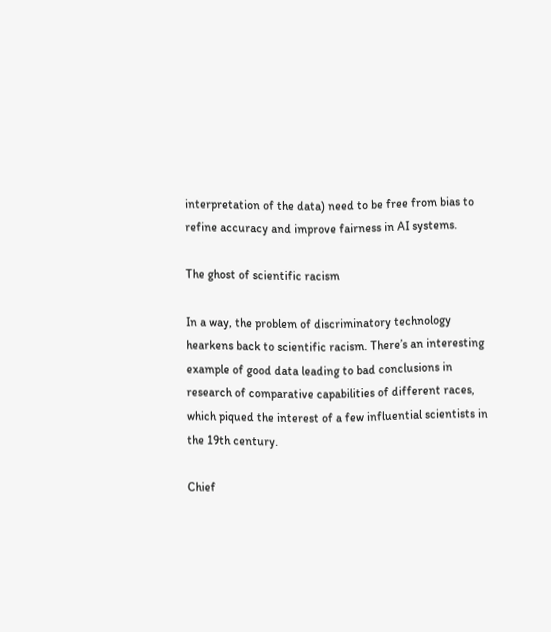interpretation of the data) need to be free from bias to refine accuracy and improve fairness in AI systems.

The ghost of scientific racism

In a way, the problem of discriminatory technology hearkens back to scientific racism. There’s an interesting example of good data leading to bad conclusions in research of comparative capabilities of different races, which piqued the interest of a few influential scientists in the 19th century.

Chief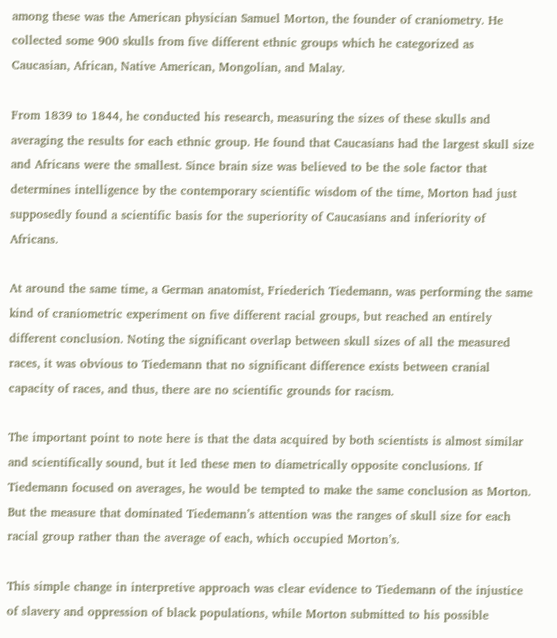among these was the American physician Samuel Morton, the founder of craniometry. He collected some 900 skulls from five different ethnic groups which he categorized as Caucasian, African, Native American, Mongolian, and Malay.

From 1839 to 1844, he conducted his research, measuring the sizes of these skulls and averaging the results for each ethnic group. He found that Caucasians had the largest skull size and Africans were the smallest. Since brain size was believed to be the sole factor that determines intelligence by the contemporary scientific wisdom of the time, Morton had just supposedly found a scientific basis for the superiority of Caucasians and inferiority of Africans.

At around the same time, a German anatomist, Friederich Tiedemann, was performing the same kind of craniometric experiment on five different racial groups, but reached an entirely different conclusion. Noting the significant overlap between skull sizes of all the measured races, it was obvious to Tiedemann that no significant difference exists between cranial capacity of races, and thus, there are no scientific grounds for racism.

The important point to note here is that the data acquired by both scientists is almost similar and scientifically sound, but it led these men to diametrically opposite conclusions. If Tiedemann focused on averages, he would be tempted to make the same conclusion as Morton. But the measure that dominated Tiedemann’s attention was the ranges of skull size for each racial group rather than the average of each, which occupied Morton’s.

This simple change in interpretive approach was clear evidence to Tiedemann of the injustice of slavery and oppression of black populations, while Morton submitted to his possible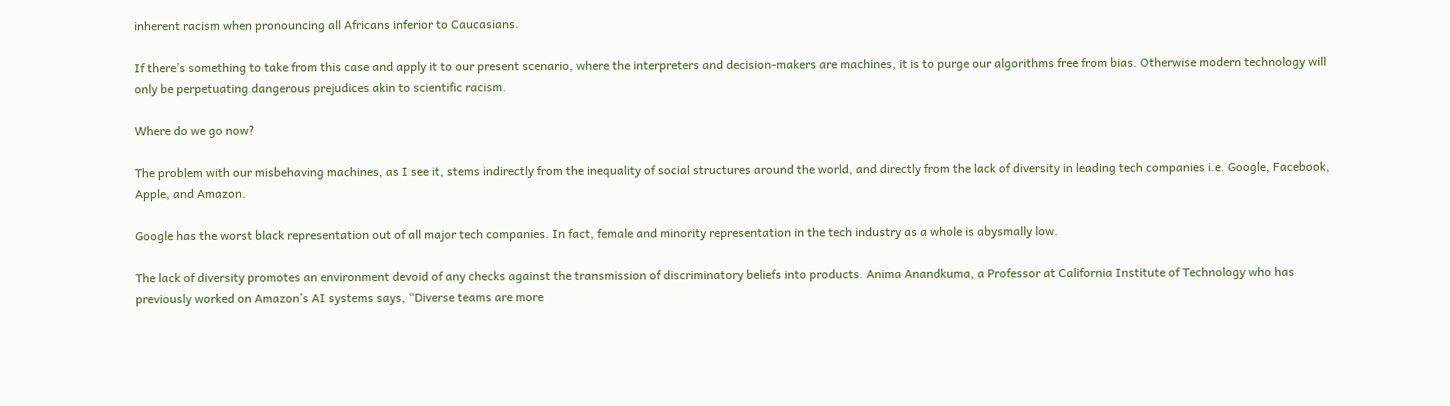inherent racism when pronouncing all Africans inferior to Caucasians.

If there’s something to take from this case and apply it to our present scenario, where the interpreters and decision-makers are machines, it is to purge our algorithms free from bias. Otherwise modern technology will only be perpetuating dangerous prejudices akin to scientific racism.

Where do we go now?

The problem with our misbehaving machines, as I see it, stems indirectly from the inequality of social structures around the world, and directly from the lack of diversity in leading tech companies i.e. Google, Facebook, Apple, and Amazon.

Google has the worst black representation out of all major tech companies. In fact, female and minority representation in the tech industry as a whole is abysmally low.

The lack of diversity promotes an environment devoid of any checks against the transmission of discriminatory beliefs into products. Anima Anandkuma, a Professor at California Institute of Technology who has previously worked on Amazon’s AI systems says, “Diverse teams are more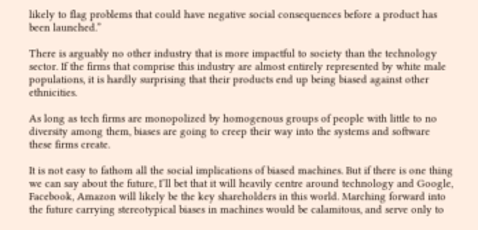likely to flag problems that could have negative social consequences before a product has been launched.”

There is arguably no other industry that is more impactful to society than the technology sector. If the firms that comprise this industry are almost entirely represented by white male populations, it is hardly surprising that their products end up being biased against other ethnicities.

As long as tech firms are monopolized by homogenous groups of people with little to no diversity among them, biases are going to creep their way into the systems and software these firms create.

It is not easy to fathom all the social implications of biased machines. But if there is one thing we can say about the future, I’ll bet that it will heavily centre around technology and Google, Facebook, Amazon will likely be the key shareholders in this world. Marching forward into the future carrying stereotypical biases in machines would be calamitous, and serve only to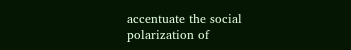accentuate the social polarization of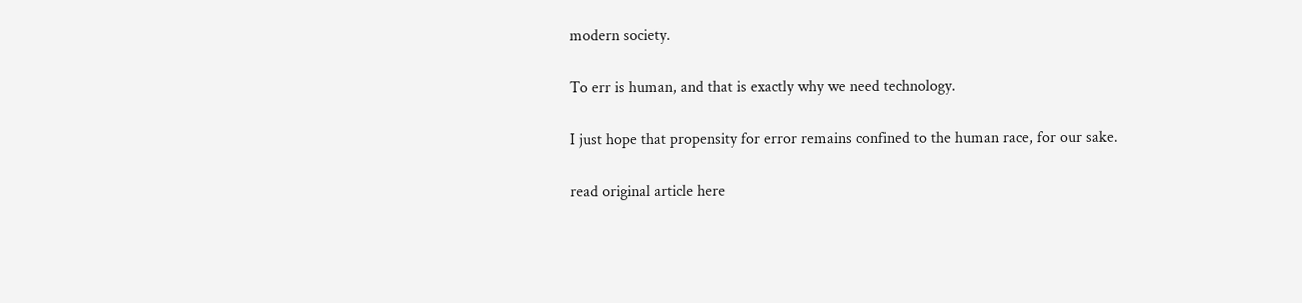modern society.

To err is human, and that is exactly why we need technology.

I just hope that propensity for error remains confined to the human race, for our sake.

read original article here